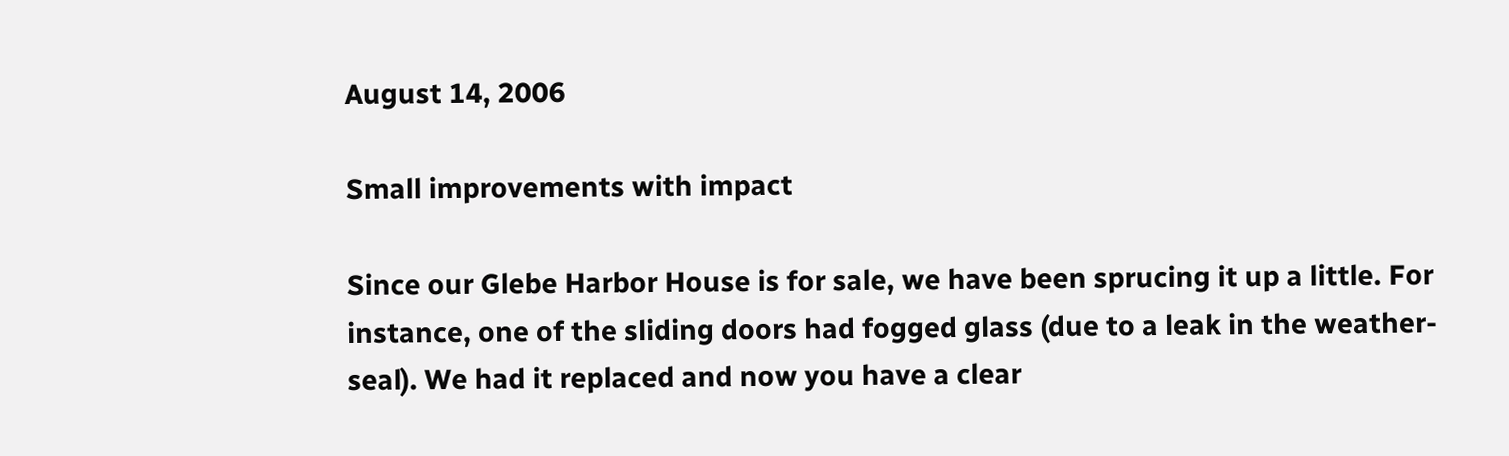August 14, 2006

Small improvements with impact

Since our Glebe Harbor House is for sale, we have been sprucing it up a little. For instance, one of the sliding doors had fogged glass (due to a leak in the weather-seal). We had it replaced and now you have a clear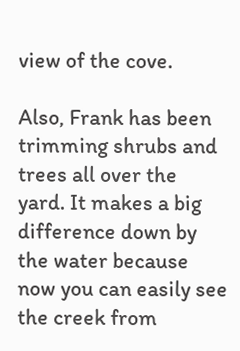view of the cove.

Also, Frank has been trimming shrubs and trees all over the yard. It makes a big difference down by the water because now you can easily see the creek from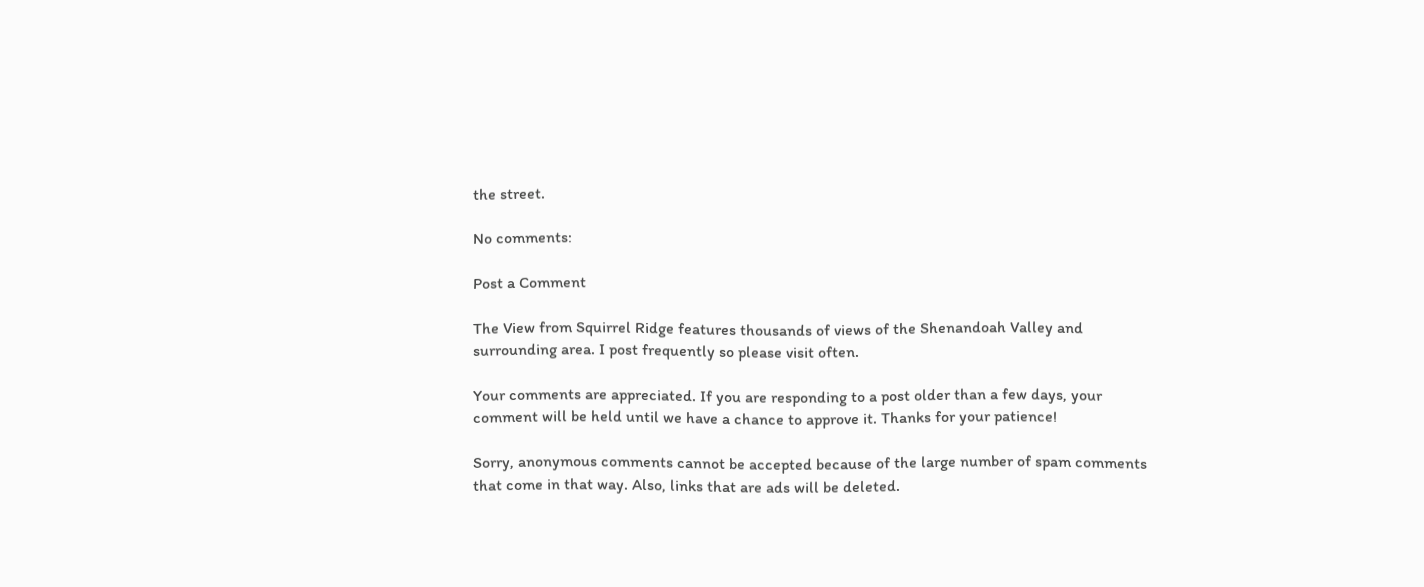the street.

No comments:

Post a Comment

The View from Squirrel Ridge features thousands of views of the Shenandoah Valley and surrounding area. I post frequently so please visit often.

Your comments are appreciated. If you are responding to a post older than a few days, your comment will be held until we have a chance to approve it. Thanks for your patience!

Sorry, anonymous comments cannot be accepted because of the large number of spam comments that come in that way. Also, links that are ads will be deleted.